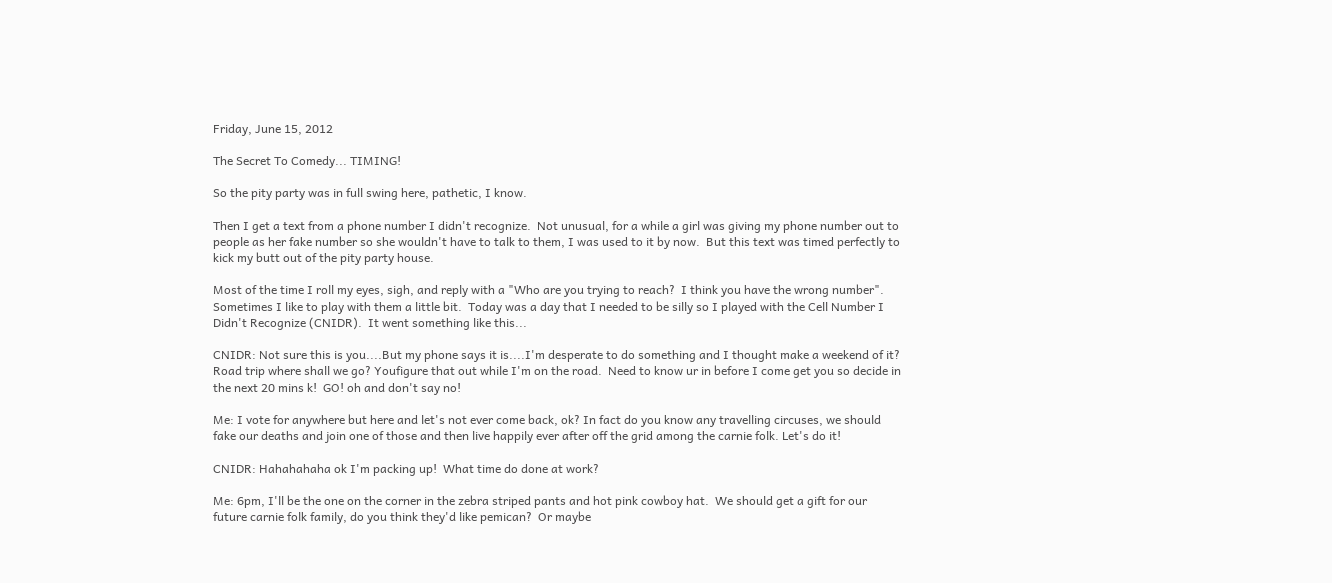Friday, June 15, 2012

The Secret To Comedy... TIMING!

So the pity party was in full swing here, pathetic, I know.

Then I get a text from a phone number I didn't recognize.  Not unusual, for a while a girl was giving my phone number out to people as her fake number so she wouldn't have to talk to them, I was used to it by now.  But this text was timed perfectly to kick my butt out of the pity party house.

Most of the time I roll my eyes, sigh, and reply with a "Who are you trying to reach?  I think you have the wrong number".  Sometimes I like to play with them a little bit.  Today was a day that I needed to be silly so I played with the Cell Number I Didn't Recognize (CNIDR).  It went something like this...

CNIDR: Not sure this is you....But my phone says it is....I'm desperate to do something and I thought make a weekend of it? Road trip where shall we go? Youfigure that out while I'm on the road.  Need to know ur in before I come get you so decide in the next 20 mins k!  GO! oh and don't say no!

Me: I vote for anywhere but here and let's not ever come back, ok? In fact do you know any travelling circuses, we should fake our deaths and join one of those and then live happily ever after off the grid among the carnie folk. Let's do it!

CNIDR: Hahahahaha ok I'm packing up!  What time do done at work?

Me: 6pm, I'll be the one on the corner in the zebra striped pants and hot pink cowboy hat.  We should get a gift for our future carnie folk family, do you think they'd like pemican?  Or maybe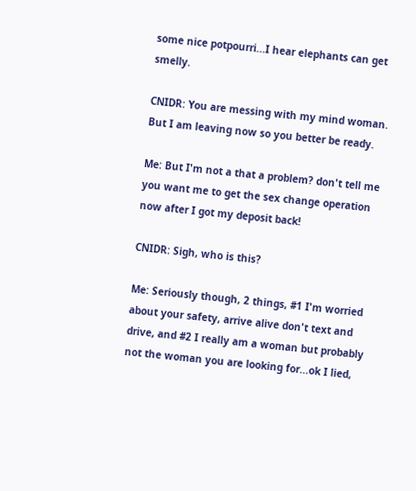some nice potpourri...I hear elephants can get smelly.

CNIDR: You are messing with my mind woman.  But I am leaving now so you better be ready.

Me: But I'm not a that a problem? don't tell me you want me to get the sex change operation now after I got my deposit back!

CNIDR: Sigh, who is this?

Me: Seriously though, 2 things, #1 I'm worried about your safety, arrive alive don't text and drive, and #2 I really am a woman but probably not the woman you are looking for...ok I lied,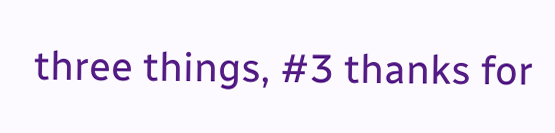three things, #3 thanks for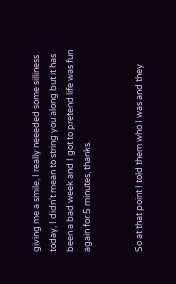giving me a smile, I really neeeded some silliness today, I didn't mean to string you along but it has been a bad week and I got to pretend life was fun again for 5 minutes, thanks.


So at that point I told them who I was and they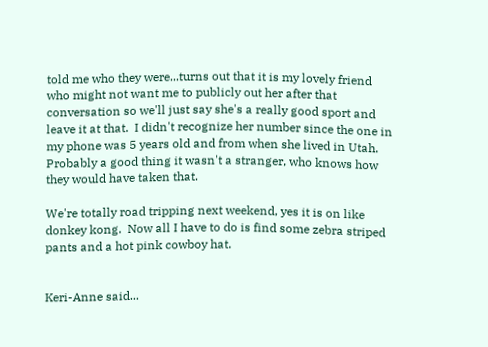told me who they were...turns out that it is my lovely friend who might not want me to publicly out her after that conversation so we'll just say she's a really good sport and leave it at that.  I didn't recognize her number since the one in my phone was 5 years old and from when she lived in Utah.  Probably a good thing it wasn't a stranger, who knows how they would have taken that.

We're totally road tripping next weekend, yes it is on like donkey kong.  Now all I have to do is find some zebra striped pants and a hot pink cowboy hat.


Keri-Anne said...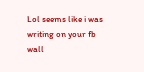Lol seems like i was writing on your fb wall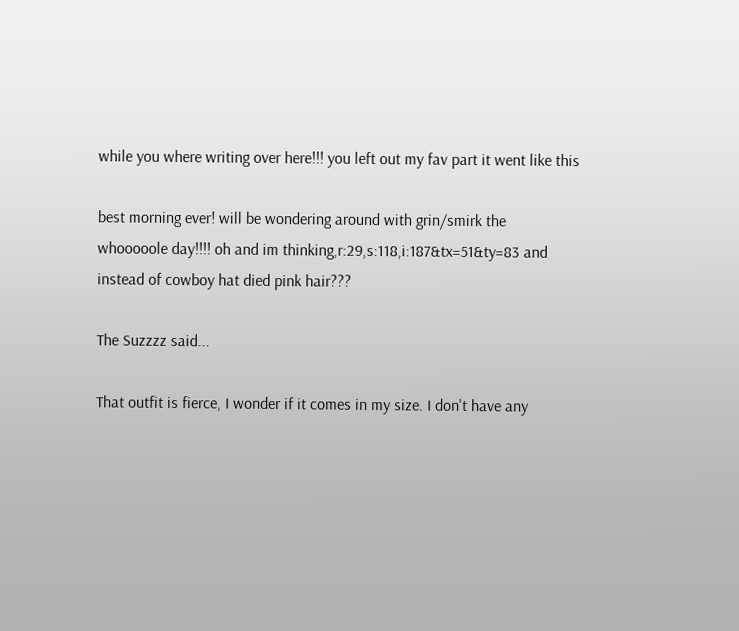while you where writing over here!!! you left out my fav part it went like this

best morning ever! will be wondering around with grin/smirk the whooooole day!!!! oh and im thinking,r:29,s:118,i:187&tx=51&ty=83 and instead of cowboy hat died pink hair???

The Suzzzz said...

That outfit is fierce, I wonder if it comes in my size. I don't have any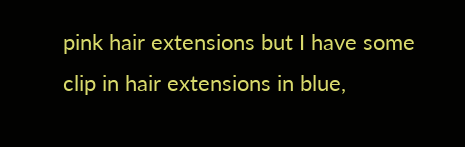pink hair extensions but I have some clip in hair extensions in blue,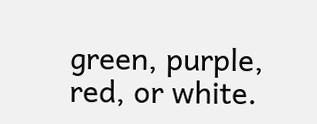green, purple, red, or white.